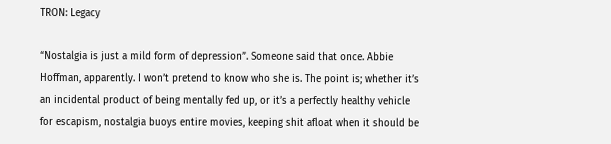TRON: Legacy

“Nostalgia is just a mild form of depression”. Someone said that once. Abbie Hoffman, apparently. I won’t pretend to know who she is. The point is; whether it’s an incidental product of being mentally fed up, or it’s a perfectly healthy vehicle for escapism, nostalgia buoys entire movies, keeping shit afloat when it should be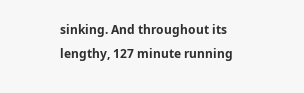sinking. And throughout its lengthy, 127 minute running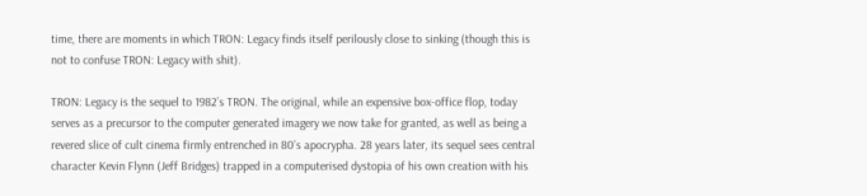time, there are moments in which TRON: Legacy finds itself perilously close to sinking (though this is not to confuse TRON: Legacy with shit).

TRON: Legacy is the sequel to 1982’s TRON. The original, while an expensive box-office flop, today serves as a precursor to the computer generated imagery we now take for granted, as well as being a revered slice of cult cinema firmly entrenched in 80’s apocrypha. 28 years later, its sequel sees central character Kevin Flynn (Jeff Bridges) trapped in a computerised dystopia of his own creation with his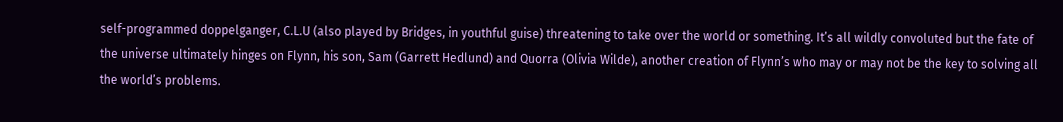self-programmed doppelganger, C.L.U (also played by Bridges, in youthful guise) threatening to take over the world or something. It’s all wildly convoluted but the fate of the universe ultimately hinges on Flynn, his son, Sam (Garrett Hedlund) and Quorra (Olivia Wilde), another creation of Flynn’s who may or may not be the key to solving all the world’s problems.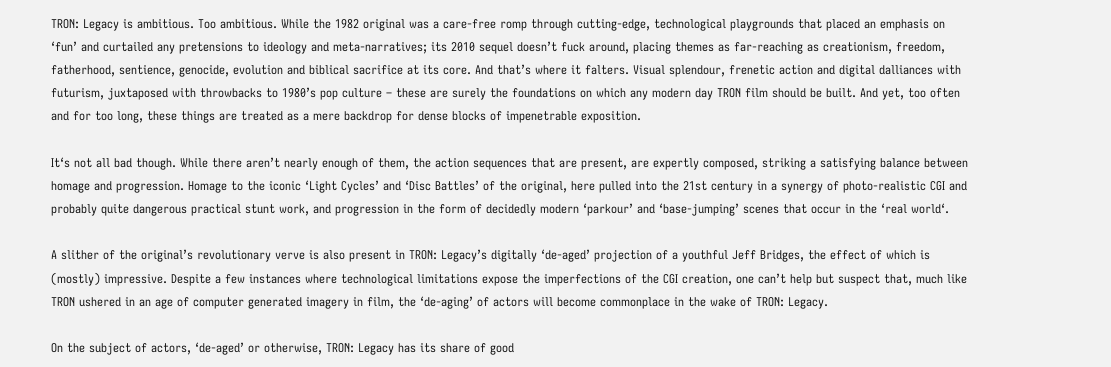TRON: Legacy is ambitious. Too ambitious. While the 1982 original was a care-free romp through cutting-edge, technological playgrounds that placed an emphasis on ‘fun’ and curtailed any pretensions to ideology and meta-narratives; its 2010 sequel doesn’t fuck around, placing themes as far-reaching as creationism, freedom, fatherhood, sentience, genocide, evolution and biblical sacrifice at its core. And that’s where it falters. Visual splendour, frenetic action and digital dalliances with futurism, juxtaposed with throwbacks to 1980’s pop culture – these are surely the foundations on which any modern day TRON film should be built. And yet, too often and for too long, these things are treated as a mere backdrop for dense blocks of impenetrable exposition.

It‘s not all bad though. While there aren’t nearly enough of them, the action sequences that are present, are expertly composed, striking a satisfying balance between homage and progression. Homage to the iconic ‘Light Cycles’ and ‘Disc Battles’ of the original, here pulled into the 21st century in a synergy of photo-realistic CGI and probably quite dangerous practical stunt work, and progression in the form of decidedly modern ‘parkour’ and ‘base-jumping’ scenes that occur in the ‘real world‘.

A slither of the original’s revolutionary verve is also present in TRON: Legacy’s digitally ‘de-aged’ projection of a youthful Jeff Bridges, the effect of which is (mostly) impressive. Despite a few instances where technological limitations expose the imperfections of the CGI creation, one can’t help but suspect that, much like TRON ushered in an age of computer generated imagery in film, the ‘de-aging’ of actors will become commonplace in the wake of TRON: Legacy.

On the subject of actors, ‘de-aged’ or otherwise, TRON: Legacy has its share of good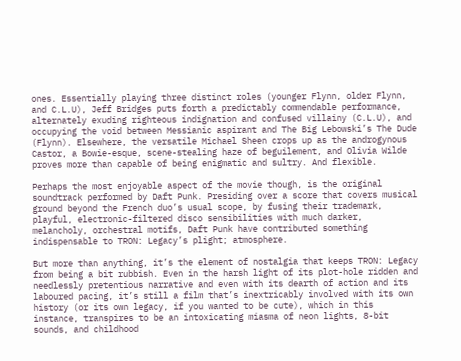ones. Essentially playing three distinct roles (younger Flynn, older Flynn, and C.L.U), Jeff Bridges puts forth a predictably commendable performance, alternately exuding righteous indignation and confused villainy (C.L.U), and occupying the void between Messianic aspirant and The Big Lebowski’s The Dude (Flynn). Elsewhere, the versatile Michael Sheen crops up as the androgynous Castor, a Bowie-esque, scene-stealing haze of beguilement, and Olivia Wilde proves more than capable of being enigmatic and sultry. And flexible.

Perhaps the most enjoyable aspect of the movie though, is the original soundtrack performed by Daft Punk. Presiding over a score that covers musical ground beyond the French duo’s usual scope, by fusing their trademark, playful, electronic-filtered disco sensibilities with much darker, melancholy, orchestral motifs, Daft Punk have contributed something indispensable to TRON: Legacy’s plight; atmosphere.

But more than anything, it’s the element of nostalgia that keeps TRON: Legacy from being a bit rubbish. Even in the harsh light of its plot-hole ridden and needlessly pretentious narrative and even with its dearth of action and its laboured pacing, it’s still a film that’s inextricably involved with its own history (or its own legacy, if you wanted to be cute), which in this instance, transpires to be an intoxicating miasma of neon lights, 8-bit sounds, and childhood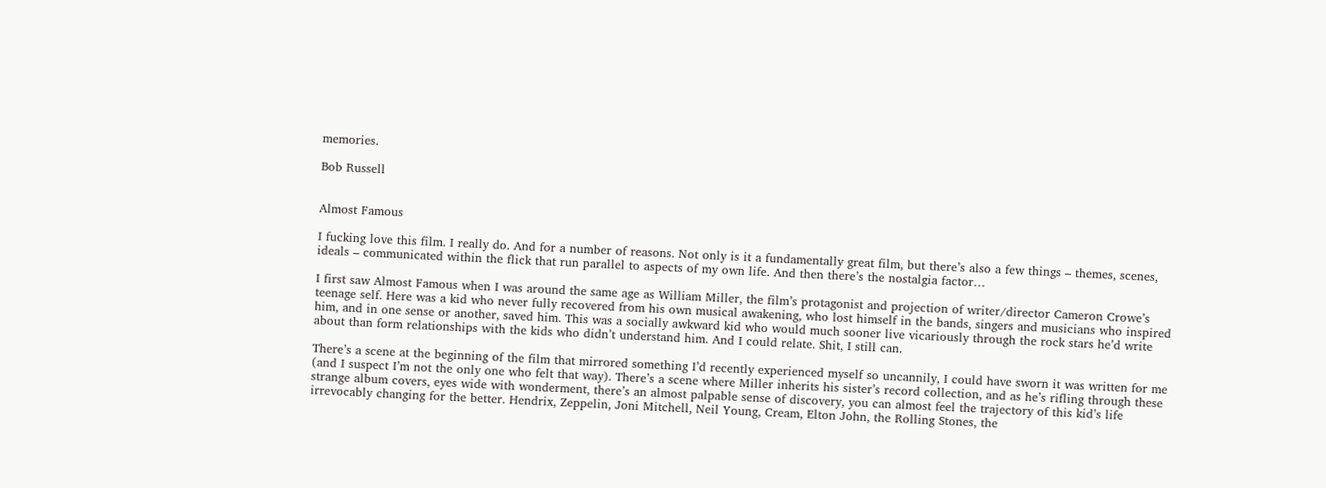memories.

Bob Russell


Almost Famous

I fucking love this film. I really do. And for a number of reasons. Not only is it a fundamentally great film, but there’s also a few things – themes, scenes, ideals – communicated within the flick that run parallel to aspects of my own life. And then there’s the nostalgia factor…

I first saw Almost Famous when I was around the same age as William Miller, the film’s protagonist and projection of writer/director Cameron Crowe’s teenage self. Here was a kid who never fully recovered from his own musical awakening, who lost himself in the bands, singers and musicians who inspired him, and in one sense or another, saved him. This was a socially awkward kid who would much sooner live vicariously through the rock stars he’d write about than form relationships with the kids who didn’t understand him. And I could relate. Shit, I still can.

There’s a scene at the beginning of the film that mirrored something I’d recently experienced myself so uncannily, I could have sworn it was written for me (and I suspect I’m not the only one who felt that way). There’s a scene where Miller inherits his sister’s record collection, and as he’s rifling through these strange album covers, eyes wide with wonderment, there’s an almost palpable sense of discovery, you can almost feel the trajectory of this kid’s life irrevocably changing for the better. Hendrix, Zeppelin, Joni Mitchell, Neil Young, Cream, Elton John, the Rolling Stones, the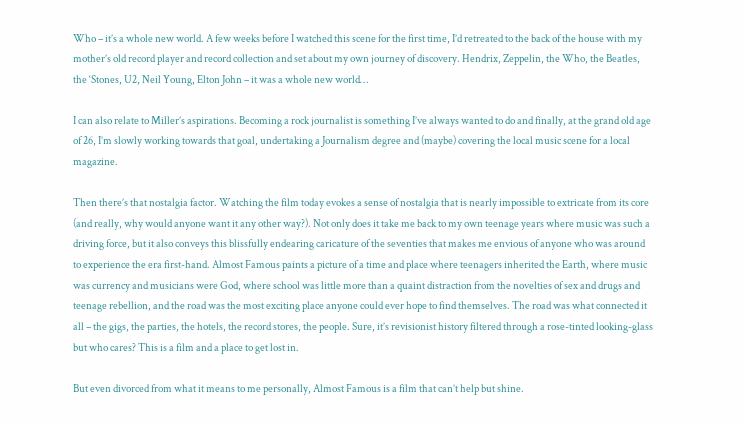Who – it’s a whole new world. A few weeks before I watched this scene for the first time, I’d retreated to the back of the house with my mother’s old record player and record collection and set about my own journey of discovery. Hendrix, Zeppelin, the Who, the Beatles, the ‘Stones, U2, Neil Young, Elton John – it was a whole new world…

I can also relate to Miller’s aspirations. Becoming a rock journalist is something I’ve always wanted to do and finally, at the grand old age of 26, I’m slowly working towards that goal, undertaking a Journalism degree and (maybe) covering the local music scene for a local magazine.

Then there’s that nostalgia factor. Watching the film today evokes a sense of nostalgia that is nearly impossible to extricate from its core (and really, why would anyone want it any other way?). Not only does it take me back to my own teenage years where music was such a driving force, but it also conveys this blissfully endearing caricature of the seventies that makes me envious of anyone who was around to experience the era first-hand. Almost Famous paints a picture of a time and place where teenagers inherited the Earth, where music was currency and musicians were God, where school was little more than a quaint distraction from the novelties of sex and drugs and teenage rebellion, and the road was the most exciting place anyone could ever hope to find themselves. The road was what connected it all – the gigs, the parties, the hotels, the record stores, the people. Sure, it’s revisionist history filtered through a rose-tinted looking-glass but who cares? This is a film and a place to get lost in.

But even divorced from what it means to me personally, Almost Famous is a film that can’t help but shine.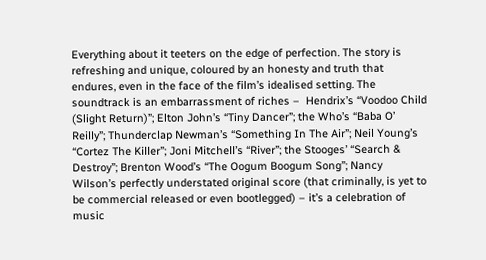Everything about it teeters on the edge of perfection. The story is refreshing and unique, coloured by an honesty and truth that endures, even in the face of the film’s idealised setting. The soundtrack is an embarrassment of riches –  Hendrix’s “Voodoo Child (Slight Return)”; Elton John’s “Tiny Dancer”; the Who’s “Baba O’ Reilly”; Thunderclap Newman’s “Something In The Air”; Neil Young’s “Cortez The Killer”; Joni Mitchell’s “River”; the Stooges’ “Search & Destroy”; Brenton Wood’s “The Oogum Boogum Song”; Nancy Wilson’s perfectly understated original score (that criminally, is yet to be commercial released or even bootlegged) – it’s a celebration of music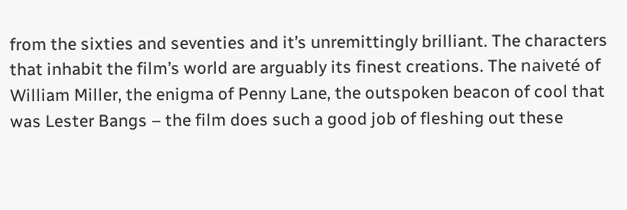from the sixties and seventies and it’s unremittingly brilliant. The characters that inhabit the film’s world are arguably its finest creations. The naiveté of William Miller, the enigma of Penny Lane, the outspoken beacon of cool that was Lester Bangs – the film does such a good job of fleshing out these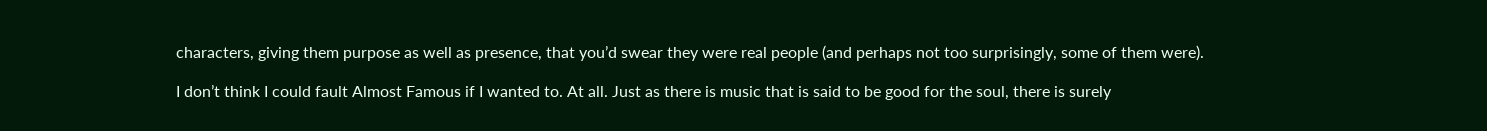characters, giving them purpose as well as presence, that you’d swear they were real people (and perhaps not too surprisingly, some of them were).

I don’t think I could fault Almost Famous if I wanted to. At all. Just as there is music that is said to be good for the soul, there is surely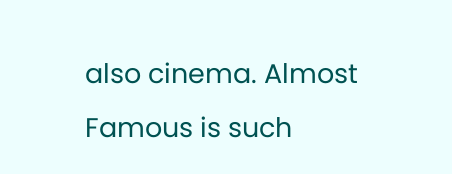also cinema. Almost Famous is such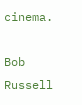cinema.

Bob Russell